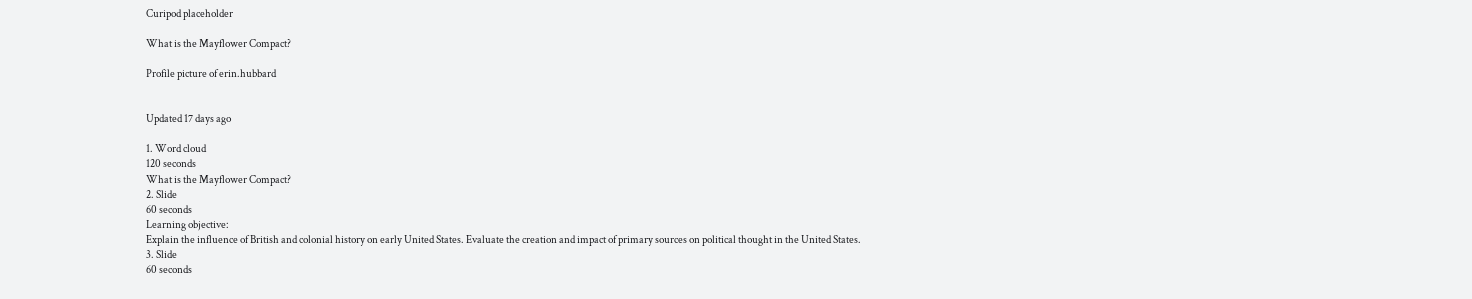Curipod placeholder

What is the Mayflower Compact?

Profile picture of erin.hubbard


Updated 17 days ago

1. Word cloud
120 seconds
What is the Mayflower Compact?
2. Slide
60 seconds
Learning objective:
Explain the influence of British and colonial history on early United States. Evaluate the creation and impact of primary sources on political thought in the United States.
3. Slide
60 seconds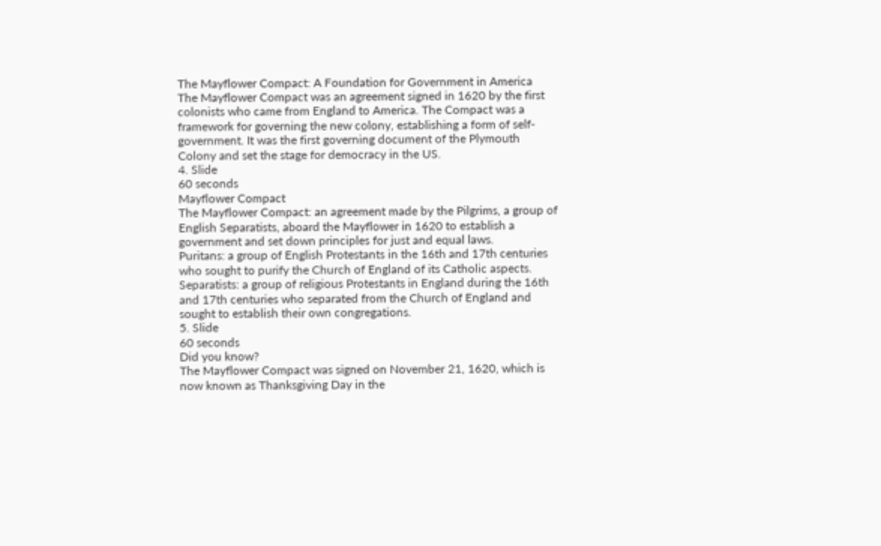The Mayflower Compact: A Foundation for Government in America
The Mayflower Compact was an agreement signed in 1620 by the first colonists who came from England to America. The Compact was a framework for governing the new colony, establishing a form of self-government. It was the first governing document of the Plymouth Colony and set the stage for democracy in the US.
4. Slide
60 seconds
Mayflower Compact
The Mayflower Compact: an agreement made by the Pilgrims, a group of English Separatists, aboard the Mayflower in 1620 to establish a government and set down principles for just and equal laws.
Puritans: a group of English Protestants in the 16th and 17th centuries who sought to purify the Church of England of its Catholic aspects.
Separatists: a group of religious Protestants in England during the 16th and 17th centuries who separated from the Church of England and sought to establish their own congregations.
5. Slide
60 seconds
Did you know?
The Mayflower Compact was signed on November 21, 1620, which is now known as Thanksgiving Day in the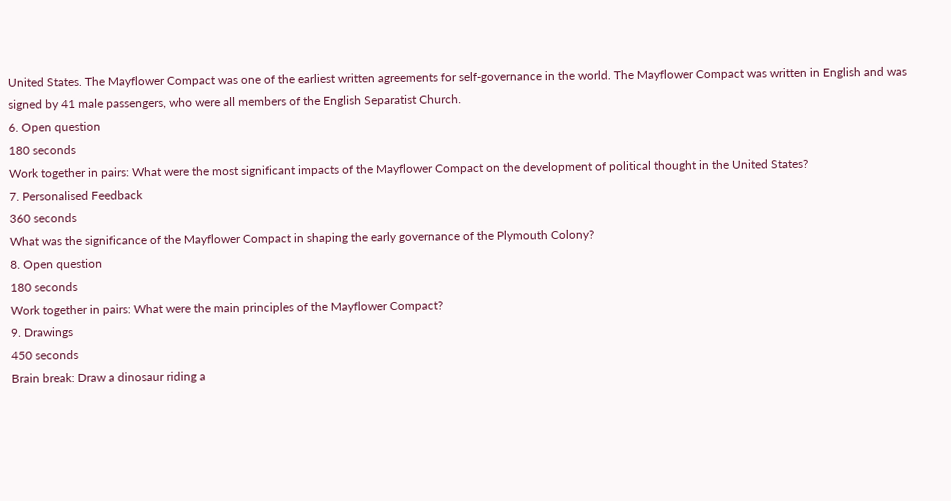United States. The Mayflower Compact was one of the earliest written agreements for self-governance in the world. The Mayflower Compact was written in English and was signed by 41 male passengers, who were all members of the English Separatist Church.
6. Open question
180 seconds
Work together in pairs: What were the most significant impacts of the Mayflower Compact on the development of political thought in the United States?
7. Personalised Feedback
360 seconds
What was the significance of the Mayflower Compact in shaping the early governance of the Plymouth Colony?
8. Open question
180 seconds
Work together in pairs: What were the main principles of the Mayflower Compact?
9. Drawings
450 seconds
Brain break: Draw a dinosaur riding a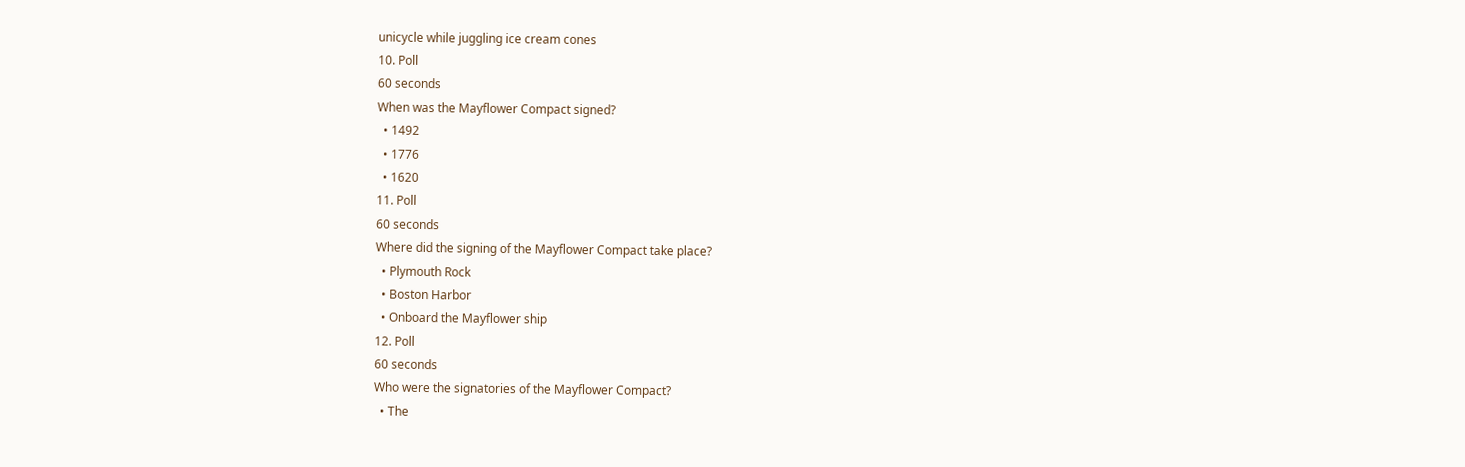unicycle while juggling ice cream cones
10. Poll
60 seconds
When was the Mayflower Compact signed?
  • 1492
  • 1776
  • 1620
11. Poll
60 seconds
Where did the signing of the Mayflower Compact take place?
  • Plymouth Rock
  • Boston Harbor
  • Onboard the Mayflower ship
12. Poll
60 seconds
Who were the signatories of the Mayflower Compact?
  • The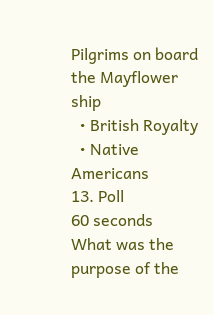Pilgrims on board the Mayflower ship
  • British Royalty
  • Native Americans
13. Poll
60 seconds
What was the purpose of the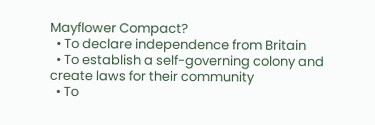Mayflower Compact?
  • To declare independence from Britain
  • To establish a self-governing colony and create laws for their community
  • To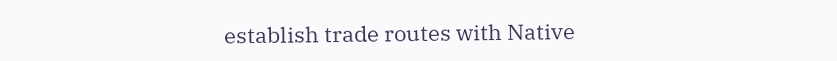establish trade routes with Native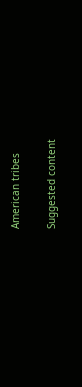American tribes

Suggested content